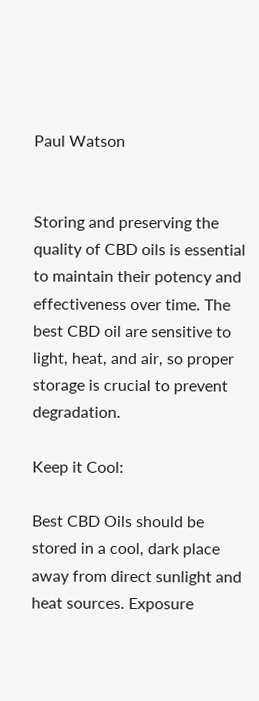Paul Watson


Storing and preserving the quality of CBD oils is essential to maintain their potency and effectiveness over time. The best CBD oil are sensitive to light, heat, and air, so proper storage is crucial to prevent degradation.

Keep it Cool:

Best CBD Oils should be stored in a cool, dark place away from direct sunlight and heat sources. Exposure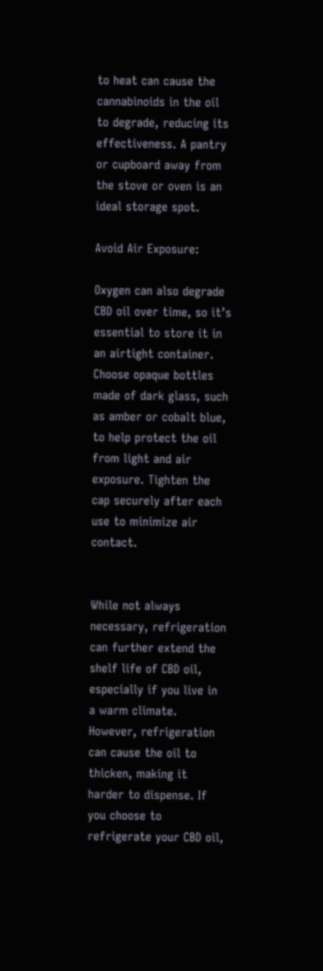to heat can cause the cannabinoids in the oil to degrade, reducing its effectiveness. A pantry or cupboard away from the stove or oven is an ideal storage spot.

Avoid Air Exposure:

Oxygen can also degrade CBD oil over time, so it’s essential to store it in an airtight container. Choose opaque bottles made of dark glass, such as amber or cobalt blue, to help protect the oil from light and air exposure. Tighten the cap securely after each use to minimize air contact.


While not always necessary, refrigeration can further extend the shelf life of CBD oil, especially if you live in a warm climate. However, refrigeration can cause the oil to thicken, making it harder to dispense. If you choose to refrigerate your CBD oil,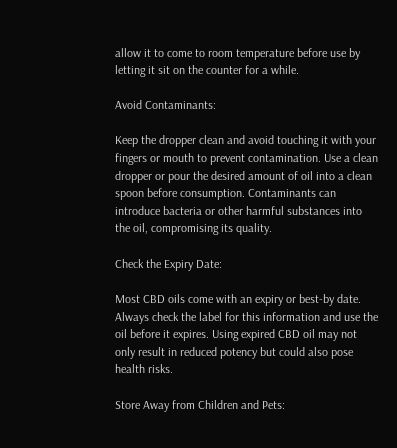allow it to come to room temperature before use by letting it sit on the counter for a while.

Avoid Contaminants:

Keep the dropper clean and avoid touching it with your fingers or mouth to prevent contamination. Use a clean dropper or pour the desired amount of oil into a clean spoon before consumption. Contaminants can introduce bacteria or other harmful substances into the oil, compromising its quality.

Check the Expiry Date:

Most CBD oils come with an expiry or best-by date. Always check the label for this information and use the oil before it expires. Using expired CBD oil may not only result in reduced potency but could also pose health risks.

Store Away from Children and Pets: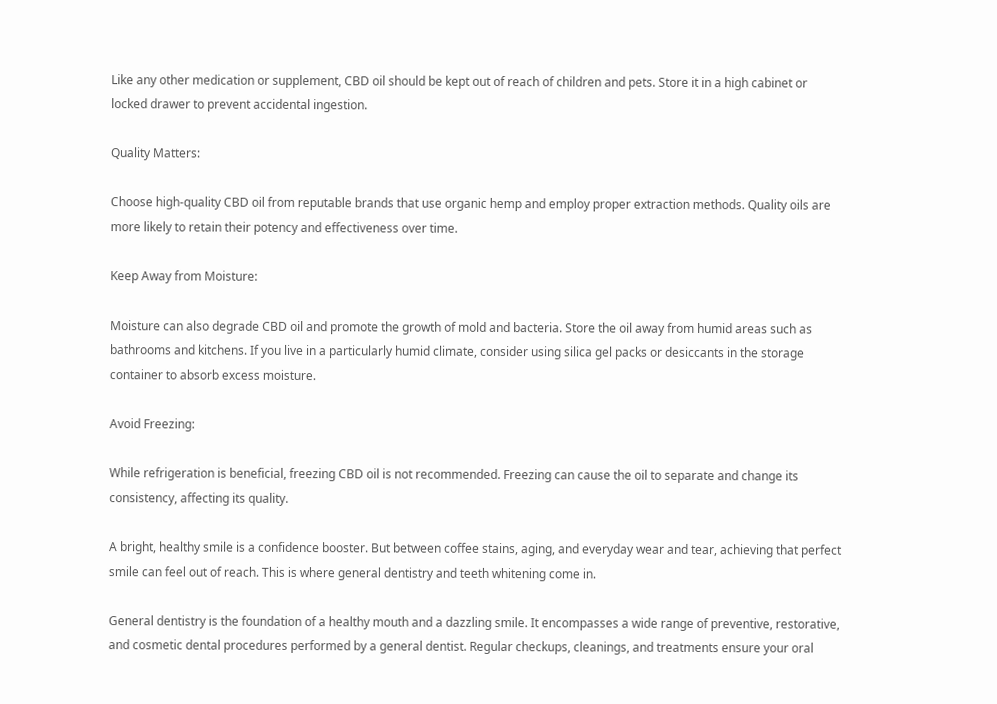Like any other medication or supplement, CBD oil should be kept out of reach of children and pets. Store it in a high cabinet or locked drawer to prevent accidental ingestion.

Quality Matters:

Choose high-quality CBD oil from reputable brands that use organic hemp and employ proper extraction methods. Quality oils are more likely to retain their potency and effectiveness over time.

Keep Away from Moisture:

Moisture can also degrade CBD oil and promote the growth of mold and bacteria. Store the oil away from humid areas such as bathrooms and kitchens. If you live in a particularly humid climate, consider using silica gel packs or desiccants in the storage container to absorb excess moisture.

Avoid Freezing:

While refrigeration is beneficial, freezing CBD oil is not recommended. Freezing can cause the oil to separate and change its consistency, affecting its quality.

A bright, healthy smile is a confidence booster. But between coffee stains, aging, and everyday wear and tear, achieving that perfect smile can feel out of reach. This is where general dentistry and teeth whitening come in.

General dentistry is the foundation of a healthy mouth and a dazzling smile. It encompasses a wide range of preventive, restorative, and cosmetic dental procedures performed by a general dentist. Regular checkups, cleanings, and treatments ensure your oral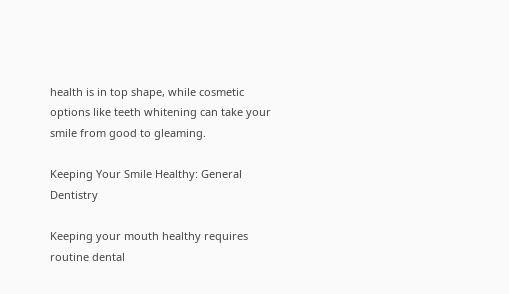health is in top shape, while cosmetic options like teeth whitening can take your smile from good to gleaming.

Keeping Your Smile Healthy: General Dentistry

Keeping your mouth healthy requires routine dental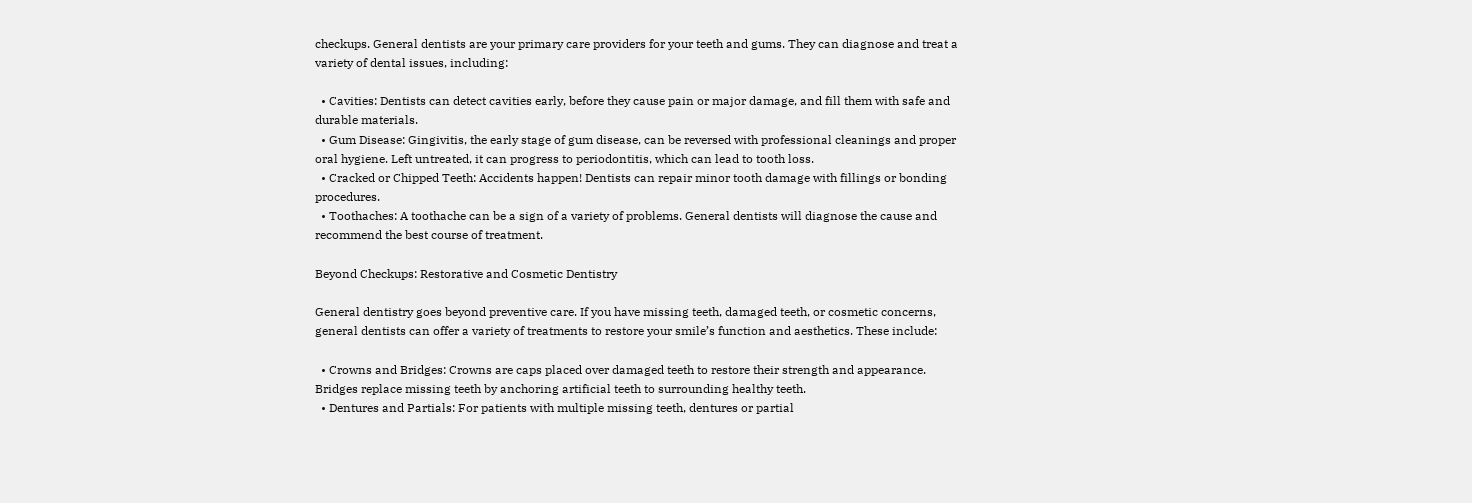checkups. General dentists are your primary care providers for your teeth and gums. They can diagnose and treat a variety of dental issues, including:

  • Cavities: Dentists can detect cavities early, before they cause pain or major damage, and fill them with safe and durable materials.
  • Gum Disease: Gingivitis, the early stage of gum disease, can be reversed with professional cleanings and proper oral hygiene. Left untreated, it can progress to periodontitis, which can lead to tooth loss.
  • Cracked or Chipped Teeth: Accidents happen! Dentists can repair minor tooth damage with fillings or bonding procedures.
  • Toothaches: A toothache can be a sign of a variety of problems. General dentists will diagnose the cause and recommend the best course of treatment.

Beyond Checkups: Restorative and Cosmetic Dentistry

General dentistry goes beyond preventive care. If you have missing teeth, damaged teeth, or cosmetic concerns, general dentists can offer a variety of treatments to restore your smile’s function and aesthetics. These include:

  • Crowns and Bridges: Crowns are caps placed over damaged teeth to restore their strength and appearance. Bridges replace missing teeth by anchoring artificial teeth to surrounding healthy teeth.
  • Dentures and Partials: For patients with multiple missing teeth, dentures or partial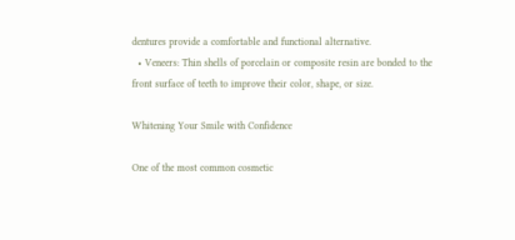dentures provide a comfortable and functional alternative.
  • Veneers: Thin shells of porcelain or composite resin are bonded to the front surface of teeth to improve their color, shape, or size.

Whitening Your Smile with Confidence

One of the most common cosmetic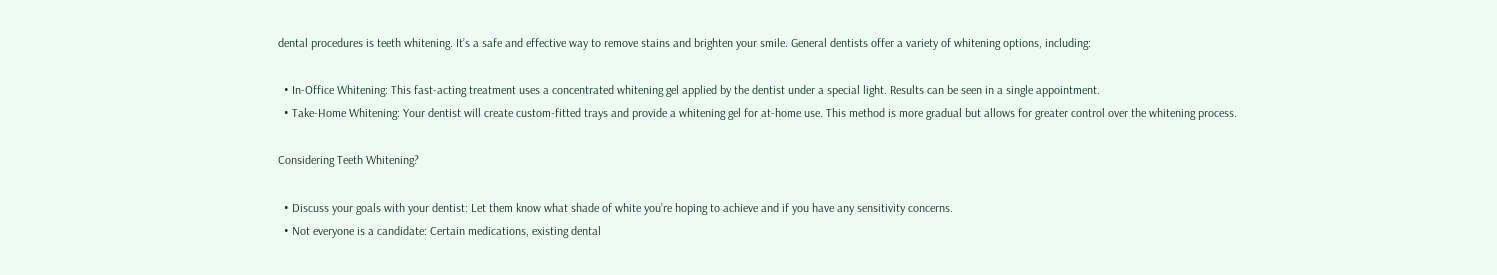dental procedures is teeth whitening. It’s a safe and effective way to remove stains and brighten your smile. General dentists offer a variety of whitening options, including:

  • In-Office Whitening: This fast-acting treatment uses a concentrated whitening gel applied by the dentist under a special light. Results can be seen in a single appointment.
  • Take-Home Whitening: Your dentist will create custom-fitted trays and provide a whitening gel for at-home use. This method is more gradual but allows for greater control over the whitening process.

Considering Teeth Whitening?

  • Discuss your goals with your dentist: Let them know what shade of white you’re hoping to achieve and if you have any sensitivity concerns.
  • Not everyone is a candidate: Certain medications, existing dental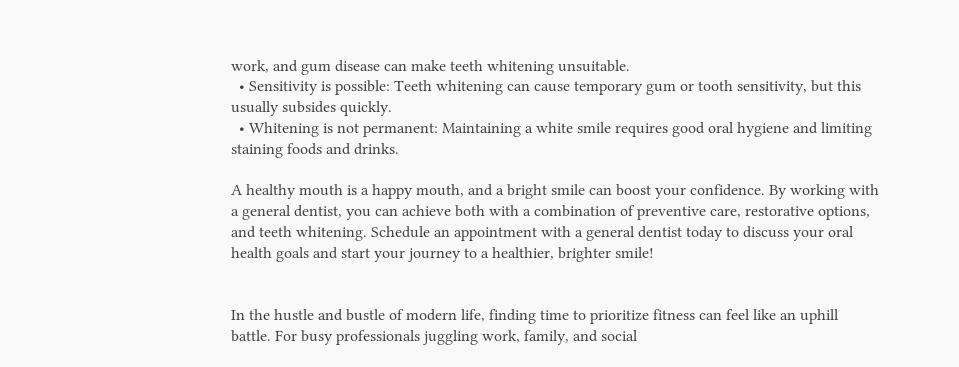work, and gum disease can make teeth whitening unsuitable.
  • Sensitivity is possible: Teeth whitening can cause temporary gum or tooth sensitivity, but this usually subsides quickly.
  • Whitening is not permanent: Maintaining a white smile requires good oral hygiene and limiting staining foods and drinks.

A healthy mouth is a happy mouth, and a bright smile can boost your confidence. By working with a general dentist, you can achieve both with a combination of preventive care, restorative options, and teeth whitening. Schedule an appointment with a general dentist today to discuss your oral health goals and start your journey to a healthier, brighter smile!


In the hustle and bustle of modern life, finding time to prioritize fitness can feel like an uphill battle. For busy professionals juggling work, family, and social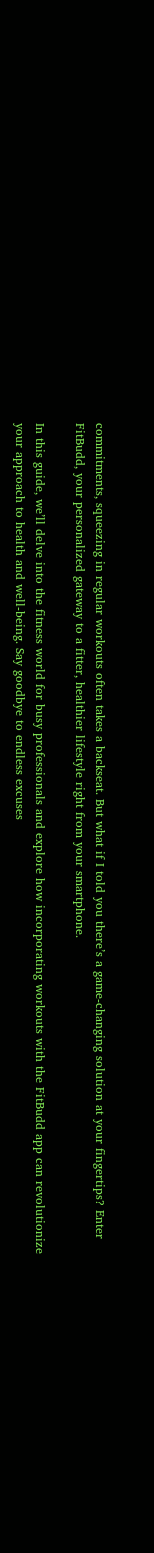commitments, squeezing in regular workouts often takes a backseat. But what if I told you there’s a game-changing solution at your fingertips? Enter FitBudd, your personalized gateway to a fitter, healthier lifestyle right from your smartphone.

In this guide, we’ll delve into the fitness world for busy professionals and explore how incorporating workouts with the FitBudd app can revolutionize your approach to health and well-being. Say goodbye to endless excuses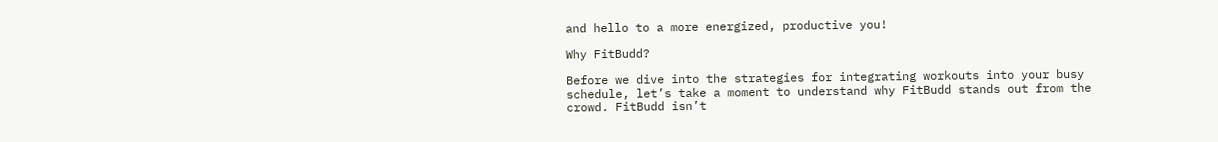and hello to a more energized, productive you!

Why FitBudd?

Before we dive into the strategies for integrating workouts into your busy schedule, let’s take a moment to understand why FitBudd stands out from the crowd. FitBudd isn’t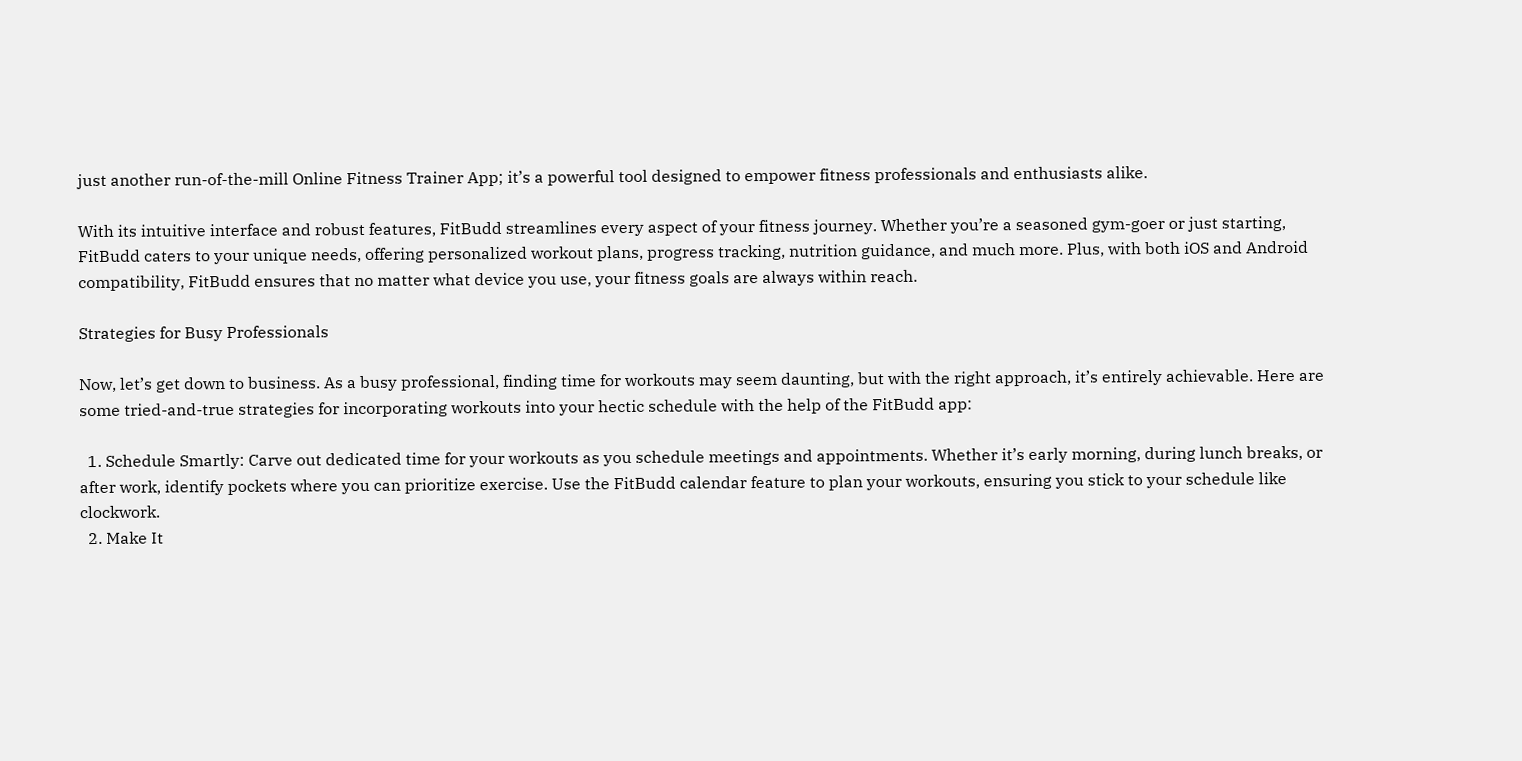just another run-of-the-mill Online Fitness Trainer App; it’s a powerful tool designed to empower fitness professionals and enthusiasts alike.

With its intuitive interface and robust features, FitBudd streamlines every aspect of your fitness journey. Whether you’re a seasoned gym-goer or just starting, FitBudd caters to your unique needs, offering personalized workout plans, progress tracking, nutrition guidance, and much more. Plus, with both iOS and Android compatibility, FitBudd ensures that no matter what device you use, your fitness goals are always within reach.

Strategies for Busy Professionals

Now, let’s get down to business. As a busy professional, finding time for workouts may seem daunting, but with the right approach, it’s entirely achievable. Here are some tried-and-true strategies for incorporating workouts into your hectic schedule with the help of the FitBudd app:

  1. Schedule Smartly: Carve out dedicated time for your workouts as you schedule meetings and appointments. Whether it’s early morning, during lunch breaks, or after work, identify pockets where you can prioritize exercise. Use the FitBudd calendar feature to plan your workouts, ensuring you stick to your schedule like clockwork.
  2. Make It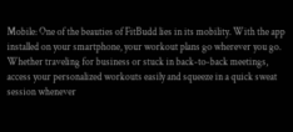Mobile: One of the beauties of FitBudd lies in its mobility. With the app installed on your smartphone, your workout plans go wherever you go. Whether traveling for business or stuck in back-to-back meetings, access your personalized workouts easily and squeeze in a quick sweat session whenever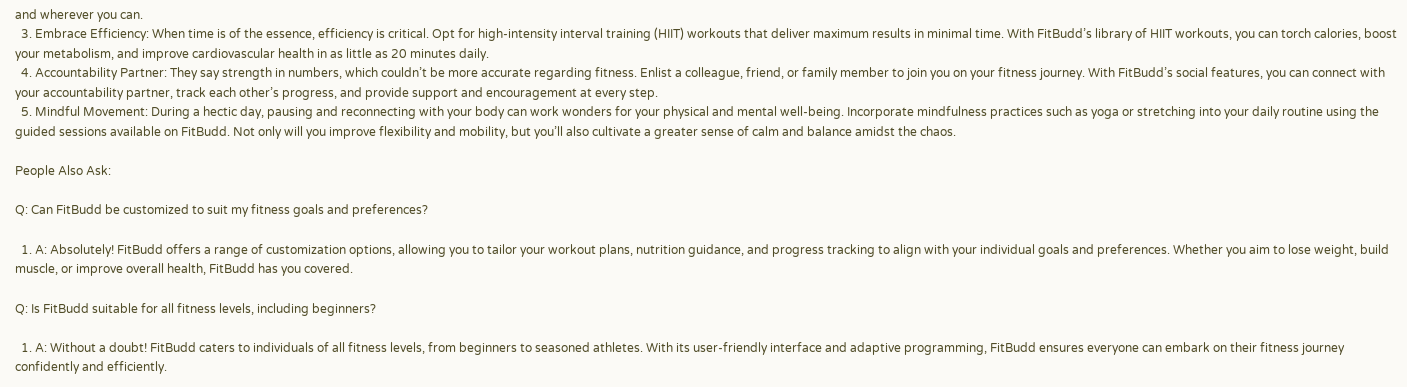and wherever you can.
  3. Embrace Efficiency: When time is of the essence, efficiency is critical. Opt for high-intensity interval training (HIIT) workouts that deliver maximum results in minimal time. With FitBudd’s library of HIIT workouts, you can torch calories, boost your metabolism, and improve cardiovascular health in as little as 20 minutes daily.
  4. Accountability Partner: They say strength in numbers, which couldn’t be more accurate regarding fitness. Enlist a colleague, friend, or family member to join you on your fitness journey. With FitBudd’s social features, you can connect with your accountability partner, track each other’s progress, and provide support and encouragement at every step.
  5. Mindful Movement: During a hectic day, pausing and reconnecting with your body can work wonders for your physical and mental well-being. Incorporate mindfulness practices such as yoga or stretching into your daily routine using the guided sessions available on FitBudd. Not only will you improve flexibility and mobility, but you’ll also cultivate a greater sense of calm and balance amidst the chaos.

People Also Ask:

Q: Can FitBudd be customized to suit my fitness goals and preferences?

  1. A: Absolutely! FitBudd offers a range of customization options, allowing you to tailor your workout plans, nutrition guidance, and progress tracking to align with your individual goals and preferences. Whether you aim to lose weight, build muscle, or improve overall health, FitBudd has you covered.

Q: Is FitBudd suitable for all fitness levels, including beginners?

  1. A: Without a doubt! FitBudd caters to individuals of all fitness levels, from beginners to seasoned athletes. With its user-friendly interface and adaptive programming, FitBudd ensures everyone can embark on their fitness journey confidently and efficiently.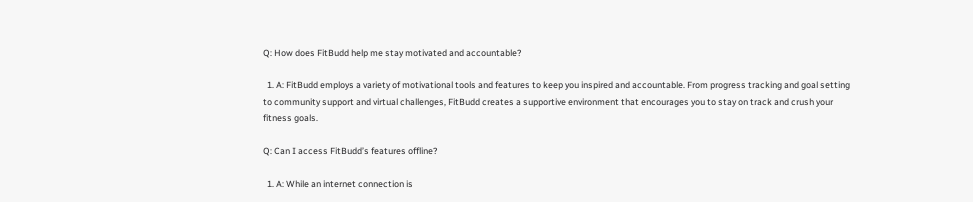Q: How does FitBudd help me stay motivated and accountable?

  1. A: FitBudd employs a variety of motivational tools and features to keep you inspired and accountable. From progress tracking and goal setting to community support and virtual challenges, FitBudd creates a supportive environment that encourages you to stay on track and crush your fitness goals.

Q: Can I access FitBudd’s features offline?

  1. A: While an internet connection is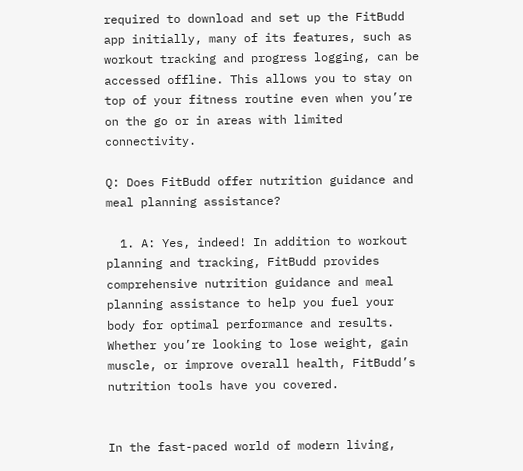required to download and set up the FitBudd app initially, many of its features, such as workout tracking and progress logging, can be accessed offline. This allows you to stay on top of your fitness routine even when you’re on the go or in areas with limited connectivity.

Q: Does FitBudd offer nutrition guidance and meal planning assistance?

  1. A: Yes, indeed! In addition to workout planning and tracking, FitBudd provides comprehensive nutrition guidance and meal planning assistance to help you fuel your body for optimal performance and results. Whether you’re looking to lose weight, gain muscle, or improve overall health, FitBudd’s nutrition tools have you covered.


In the fast-paced world of modern living,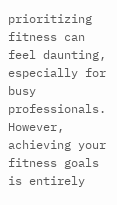prioritizing fitness can feel daunting, especially for busy professionals. However, achieving your fitness goals is entirely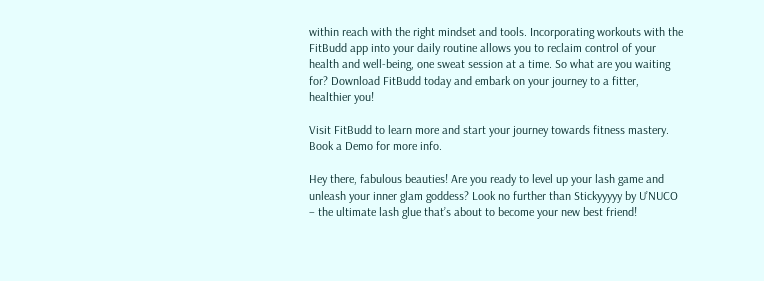within reach with the right mindset and tools. Incorporating workouts with the FitBudd app into your daily routine allows you to reclaim control of your health and well-being, one sweat session at a time. So what are you waiting for? Download FitBudd today and embark on your journey to a fitter, healthier you!

Visit FitBudd to learn more and start your journey towards fitness mastery. Book a Demo for more info.

Hey there, fabulous beauties! Are you ready to level up your lash game and unleash your inner glam goddess? Look no further than Stickyyyyy by U’NUCO – the ultimate lash glue that’s about to become your new best friend!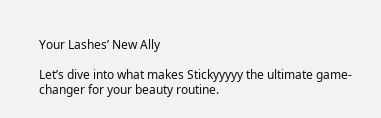Your Lashes’ New Ally

Let’s dive into what makes Stickyyyyy the ultimate game-changer for your beauty routine.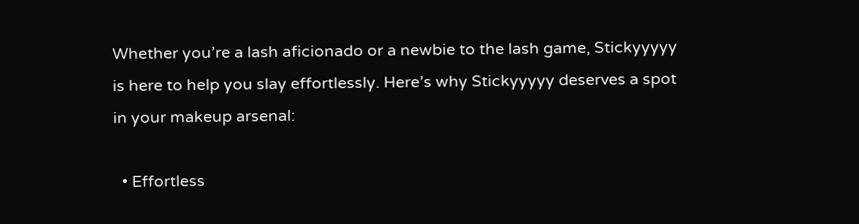Whether you’re a lash aficionado or a newbie to the lash game, Stickyyyyy is here to help you slay effortlessly. Here’s why Stickyyyyy deserves a spot in your makeup arsenal:

  • Effortless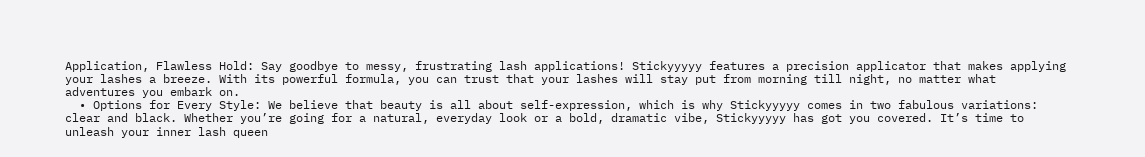Application, Flawless Hold: Say goodbye to messy, frustrating lash applications! Stickyyyyy features a precision applicator that makes applying your lashes a breeze. With its powerful formula, you can trust that your lashes will stay put from morning till night, no matter what adventures you embark on.
  • Options for Every Style: We believe that beauty is all about self-expression, which is why Stickyyyyy comes in two fabulous variations: clear and black. Whether you’re going for a natural, everyday look or a bold, dramatic vibe, Stickyyyyy has got you covered. It’s time to unleash your inner lash queen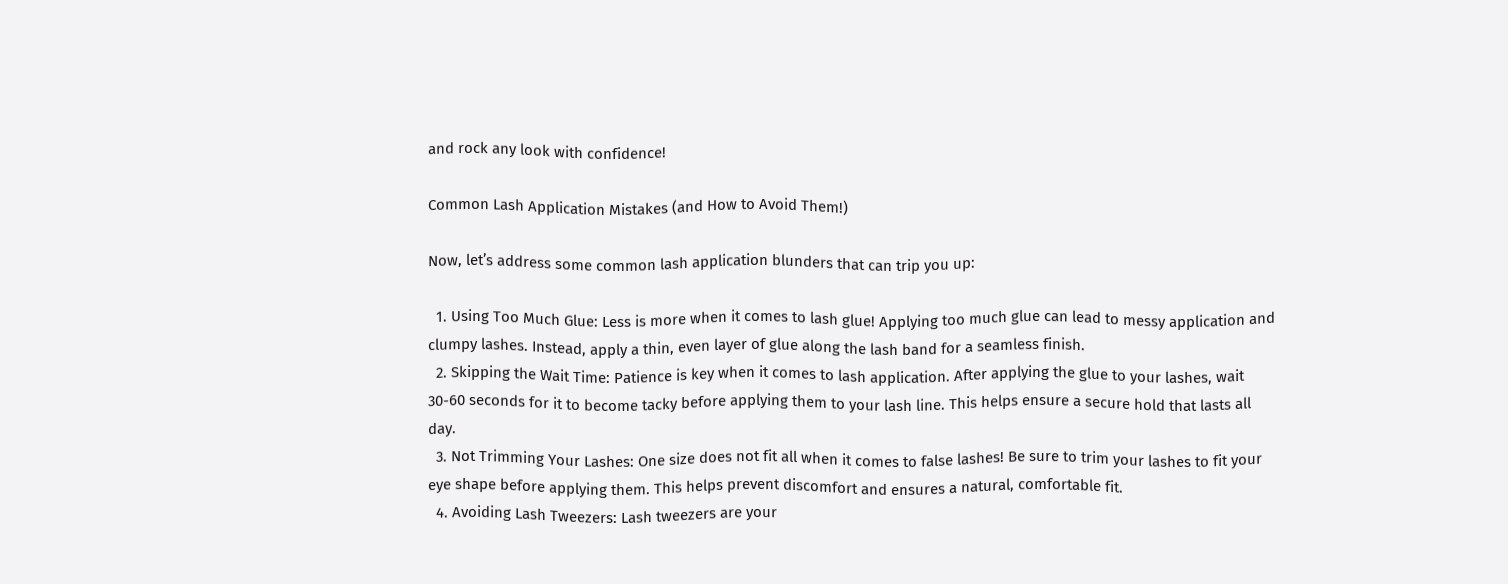and rock any look with confidence!

Common Lash Application Mistakes (and How to Avoid Them!)

Now, let’s address some common lash application blunders that can trip you up:

  1. Using Too Much Glue: Less is more when it comes to lash glue! Applying too much glue can lead to messy application and clumpy lashes. Instead, apply a thin, even layer of glue along the lash band for a seamless finish.
  2. Skipping the Wait Time: Patience is key when it comes to lash application. After applying the glue to your lashes, wait 30-60 seconds for it to become tacky before applying them to your lash line. This helps ensure a secure hold that lasts all day.
  3. Not Trimming Your Lashes: One size does not fit all when it comes to false lashes! Be sure to trim your lashes to fit your eye shape before applying them. This helps prevent discomfort and ensures a natural, comfortable fit.
  4. Avoiding Lash Tweezers: Lash tweezers are your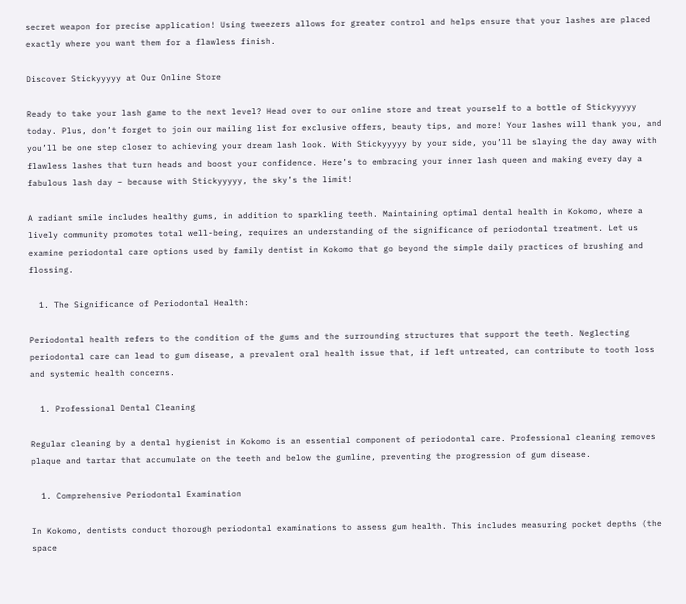secret weapon for precise application! Using tweezers allows for greater control and helps ensure that your lashes are placed exactly where you want them for a flawless finish.

Discover Stickyyyyy at Our Online Store

Ready to take your lash game to the next level? Head over to our online store and treat yourself to a bottle of Stickyyyyy today. Plus, don’t forget to join our mailing list for exclusive offers, beauty tips, and more! Your lashes will thank you, and you’ll be one step closer to achieving your dream lash look. With Stickyyyyy by your side, you’ll be slaying the day away with flawless lashes that turn heads and boost your confidence. Here’s to embracing your inner lash queen and making every day a fabulous lash day – because with Stickyyyyy, the sky’s the limit!

A radiant smile includes healthy gums, in addition to sparkling teeth. Maintaining optimal dental health in Kokomo, where a lively community promotes total well-being, requires an understanding of the significance of periodontal treatment. Let us examine periodontal care options used by family dentist in Kokomo that go beyond the simple daily practices of brushing and flossing.

  1. The Significance of Periodontal Health:

Periodontal health refers to the condition of the gums and the surrounding structures that support the teeth. Neglecting periodontal care can lead to gum disease, a prevalent oral health issue that, if left untreated, can contribute to tooth loss and systemic health concerns.

  1. Professional Dental Cleaning

Regular cleaning by a dental hygienist in Kokomo is an essential component of periodontal care. Professional cleaning removes plaque and tartar that accumulate on the teeth and below the gumline, preventing the progression of gum disease.

  1. Comprehensive Periodontal Examination

In Kokomo, dentists conduct thorough periodontal examinations to assess gum health. This includes measuring pocket depths (the space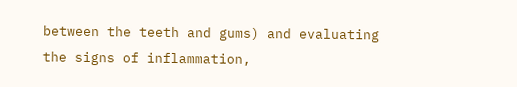between the teeth and gums) and evaluating the signs of inflammation,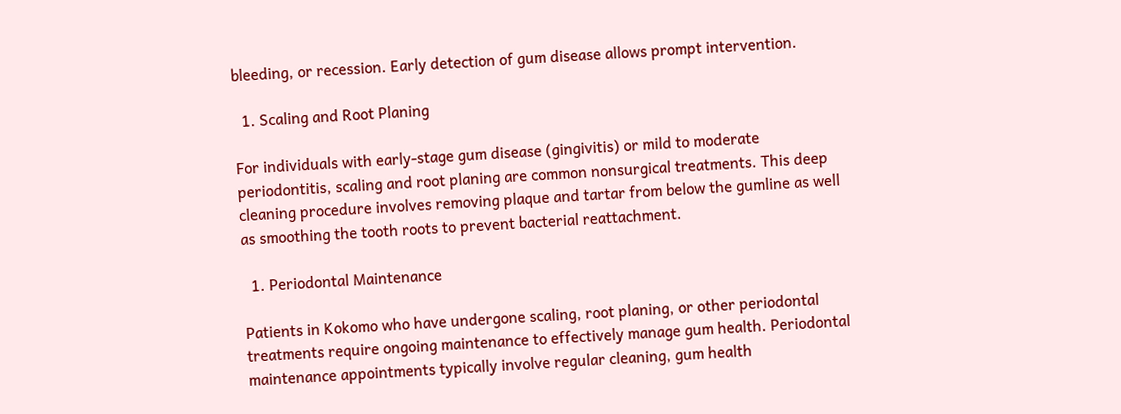bleeding, or recession. Early detection of gum disease allows prompt intervention.

  1. Scaling and Root Planing

For individuals with early-stage gum disease (gingivitis) or mild to moderate periodontitis, scaling and root planing are common nonsurgical treatments. This deep cleaning procedure involves removing plaque and tartar from below the gumline as well as smoothing the tooth roots to prevent bacterial reattachment.

  1. Periodontal Maintenance

Patients in Kokomo who have undergone scaling, root planing, or other periodontal treatments require ongoing maintenance to effectively manage gum health. Periodontal maintenance appointments typically involve regular cleaning, gum health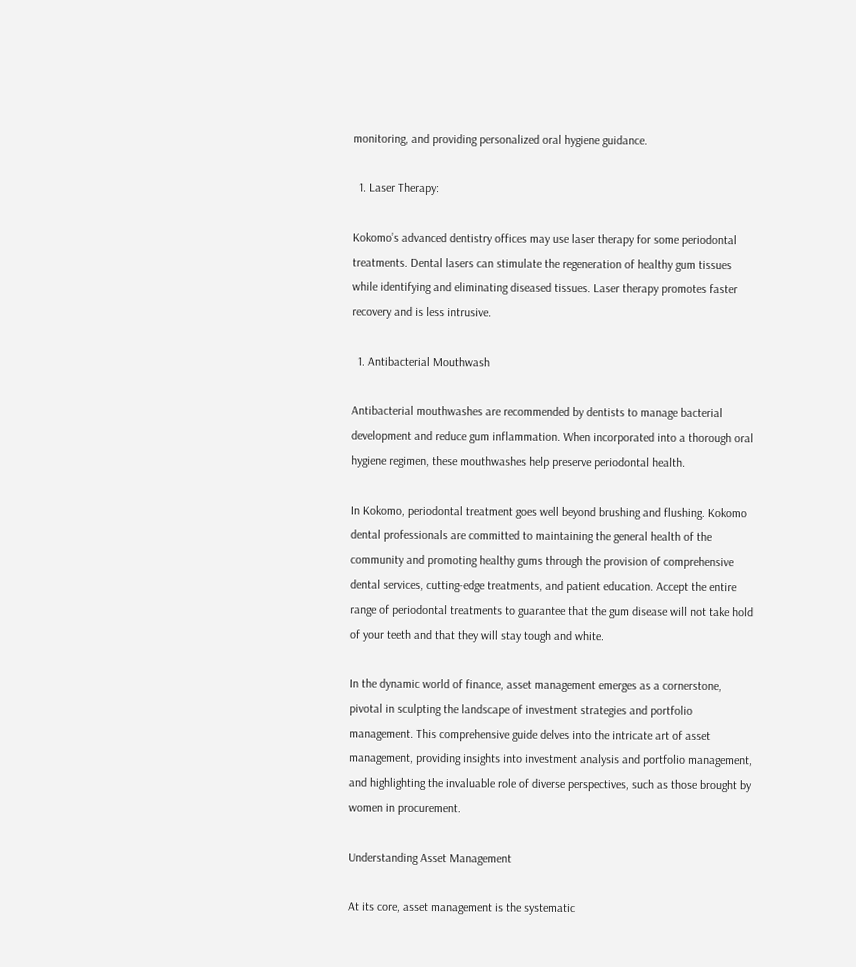monitoring, and providing personalized oral hygiene guidance.

  1. Laser Therapy:

Kokomo’s advanced dentistry offices may use laser therapy for some periodontal treatments. Dental lasers can stimulate the regeneration of healthy gum tissues while identifying and eliminating diseased tissues. Laser therapy promotes faster recovery and is less intrusive.

  1. Antibacterial Mouthwash

Antibacterial mouthwashes are recommended by dentists to manage bacterial development and reduce gum inflammation. When incorporated into a thorough oral hygiene regimen, these mouthwashes help preserve periodontal health.

In Kokomo, periodontal treatment goes well beyond brushing and flushing. Kokomo dental professionals are committed to maintaining the general health of the community and promoting healthy gums through the provision of comprehensive dental services, cutting-edge treatments, and patient education. Accept the entire range of periodontal treatments to guarantee that the gum disease will not take hold of your teeth and that they will stay tough and white.

In the dynamic world of finance, asset management emerges as a cornerstone, pivotal in sculpting the landscape of investment strategies and portfolio management. This comprehensive guide delves into the intricate art of asset management, providing insights into investment analysis and portfolio management, and highlighting the invaluable role of diverse perspectives, such as those brought by women in procurement.

Understanding Asset Management

At its core, asset management is the systematic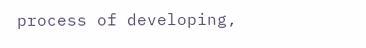process of developing,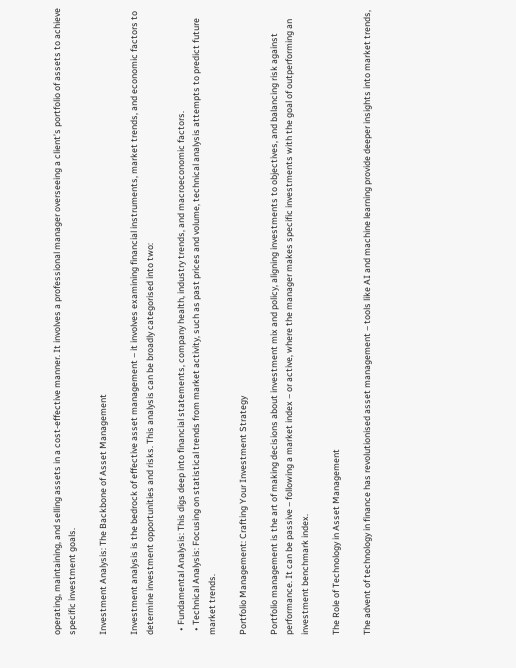operating, maintaining, and selling assets in a cost-effective manner. It involves a professional manager overseeing a client’s portfolio of assets to achieve specific investment goals.

Investment Analysis: The Backbone of Asset Management

Investment analysis is the bedrock of effective asset management – it involves examining financial instruments, market trends, and economic factors to determine investment opportunities and risks. This analysis can be broadly categorised into two:

  • Fundamental Analysis: This digs deep into financial statements, company health, industry trends, and macroeconomic factors.
  • Technical Analysis: Focusing on statistical trends from market activity, such as past prices and volume, technical analysis attempts to predict future market trends.

Portfolio Management: Crafting Your Investment Strategy

Portfolio management is the art of making decisions about investment mix and policy, aligning investments to objectives, and balancing risk against performance. It can be passive – following a market index – or active, where the manager makes specific investments with the goal of outperforming an investment benchmark index.

The Role of Technology in Asset Management

The advent of technology in finance has revolutionised asset management – tools like AI and machine learning provide deeper insights into market trends,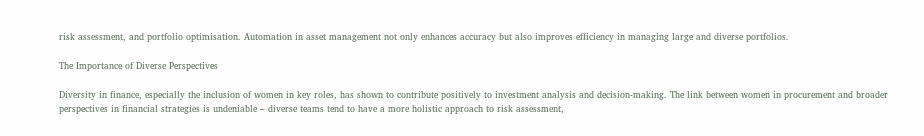risk assessment, and portfolio optimisation. Automation in asset management not only enhances accuracy but also improves efficiency in managing large and diverse portfolios.

The Importance of Diverse Perspectives

Diversity in finance, especially the inclusion of women in key roles, has shown to contribute positively to investment analysis and decision-making. The link between women in procurement and broader perspectives in financial strategies is undeniable – diverse teams tend to have a more holistic approach to risk assessment,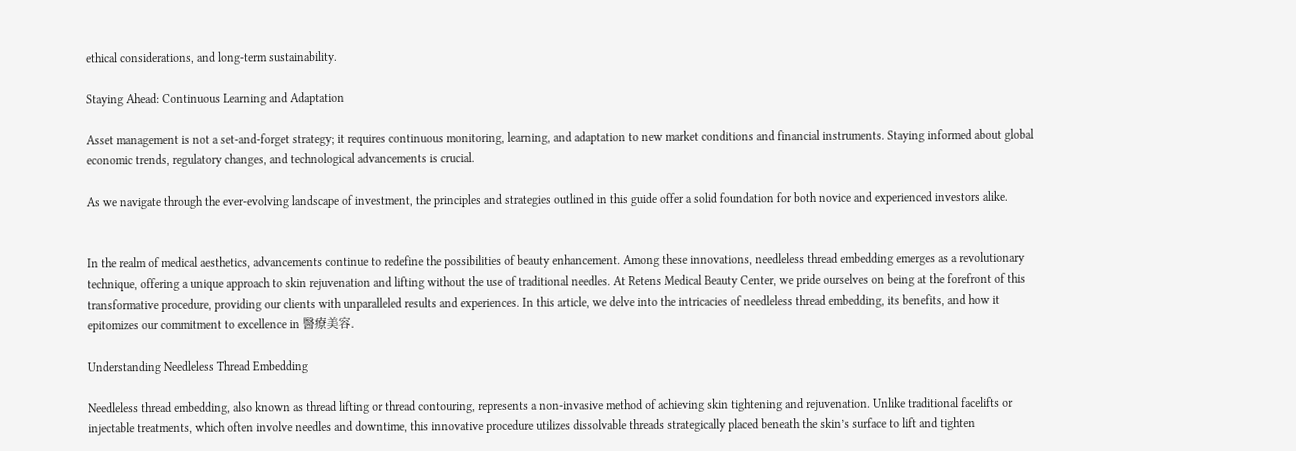ethical considerations, and long-term sustainability.

Staying Ahead: Continuous Learning and Adaptation

Asset management is not a set-and-forget strategy; it requires continuous monitoring, learning, and adaptation to new market conditions and financial instruments. Staying informed about global economic trends, regulatory changes, and technological advancements is crucial.

As we navigate through the ever-evolving landscape of investment, the principles and strategies outlined in this guide offer a solid foundation for both novice and experienced investors alike.


In the realm of medical aesthetics, advancements continue to redefine the possibilities of beauty enhancement. Among these innovations, needleless thread embedding emerges as a revolutionary technique, offering a unique approach to skin rejuvenation and lifting without the use of traditional needles. At Retens Medical Beauty Center, we pride ourselves on being at the forefront of this transformative procedure, providing our clients with unparalleled results and experiences. In this article, we delve into the intricacies of needleless thread embedding, its benefits, and how it epitomizes our commitment to excellence in 醫療美容.

Understanding Needleless Thread Embedding

Needleless thread embedding, also known as thread lifting or thread contouring, represents a non-invasive method of achieving skin tightening and rejuvenation. Unlike traditional facelifts or injectable treatments, which often involve needles and downtime, this innovative procedure utilizes dissolvable threads strategically placed beneath the skin’s surface to lift and tighten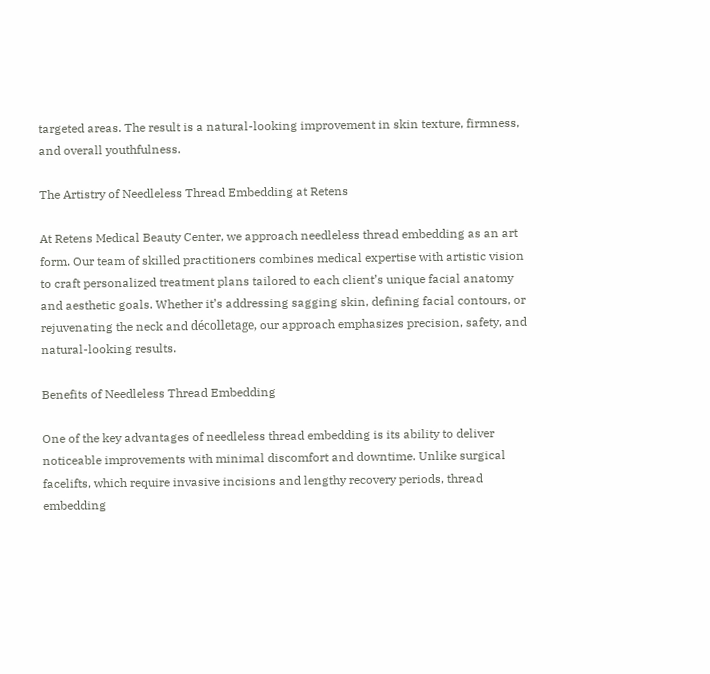targeted areas. The result is a natural-looking improvement in skin texture, firmness, and overall youthfulness.

The Artistry of Needleless Thread Embedding at Retens

At Retens Medical Beauty Center, we approach needleless thread embedding as an art form. Our team of skilled practitioners combines medical expertise with artistic vision to craft personalized treatment plans tailored to each client’s unique facial anatomy and aesthetic goals. Whether it’s addressing sagging skin, defining facial contours, or rejuvenating the neck and décolletage, our approach emphasizes precision, safety, and natural-looking results.

Benefits of Needleless Thread Embedding

One of the key advantages of needleless thread embedding is its ability to deliver noticeable improvements with minimal discomfort and downtime. Unlike surgical facelifts, which require invasive incisions and lengthy recovery periods, thread embedding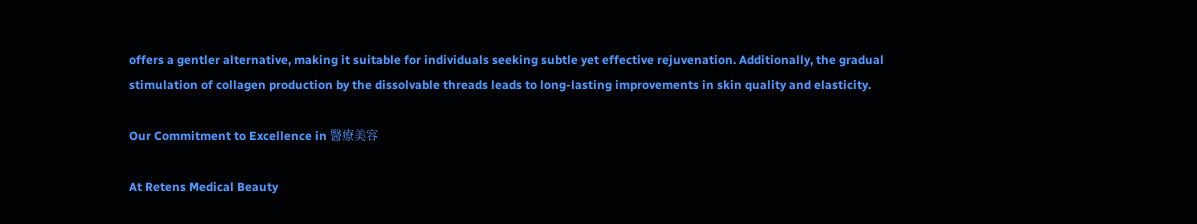offers a gentler alternative, making it suitable for individuals seeking subtle yet effective rejuvenation. Additionally, the gradual stimulation of collagen production by the dissolvable threads leads to long-lasting improvements in skin quality and elasticity.

Our Commitment to Excellence in 醫療美容

At Retens Medical Beauty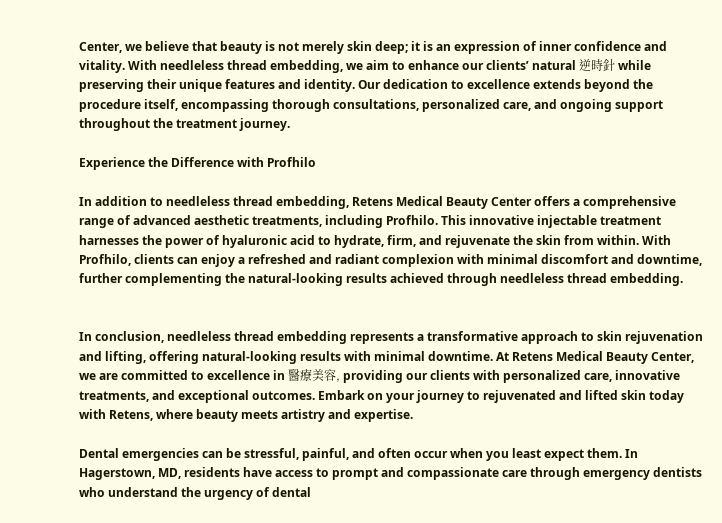Center, we believe that beauty is not merely skin deep; it is an expression of inner confidence and vitality. With needleless thread embedding, we aim to enhance our clients’ natural 逆時針 while preserving their unique features and identity. Our dedication to excellence extends beyond the procedure itself, encompassing thorough consultations, personalized care, and ongoing support throughout the treatment journey.

Experience the Difference with Profhilo

In addition to needleless thread embedding, Retens Medical Beauty Center offers a comprehensive range of advanced aesthetic treatments, including Profhilo. This innovative injectable treatment harnesses the power of hyaluronic acid to hydrate, firm, and rejuvenate the skin from within. With Profhilo, clients can enjoy a refreshed and radiant complexion with minimal discomfort and downtime, further complementing the natural-looking results achieved through needleless thread embedding.


In conclusion, needleless thread embedding represents a transformative approach to skin rejuvenation and lifting, offering natural-looking results with minimal downtime. At Retens Medical Beauty Center, we are committed to excellence in 醫療美容, providing our clients with personalized care, innovative treatments, and exceptional outcomes. Embark on your journey to rejuvenated and lifted skin today with Retens, where beauty meets artistry and expertise.

Dental emergencies can be stressful, painful, and often occur when you least expect them. In Hagerstown, MD, residents have access to prompt and compassionate care through emergency dentists who understand the urgency of dental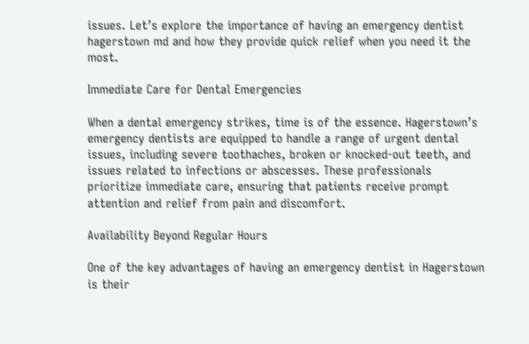issues. Let’s explore the importance of having an emergency dentist hagerstown md and how they provide quick relief when you need it the most.

Immediate Care for Dental Emergencies

When a dental emergency strikes, time is of the essence. Hagerstown’s emergency dentists are equipped to handle a range of urgent dental issues, including severe toothaches, broken or knocked-out teeth, and issues related to infections or abscesses. These professionals prioritize immediate care, ensuring that patients receive prompt attention and relief from pain and discomfort.

Availability Beyond Regular Hours

One of the key advantages of having an emergency dentist in Hagerstown is their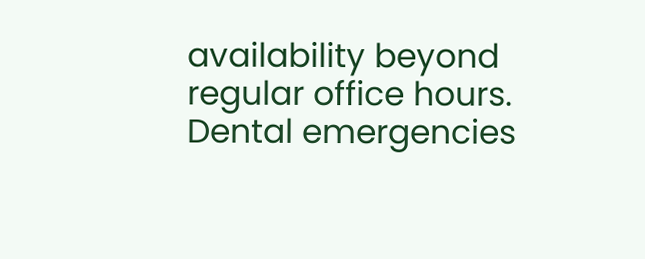availability beyond regular office hours. Dental emergencies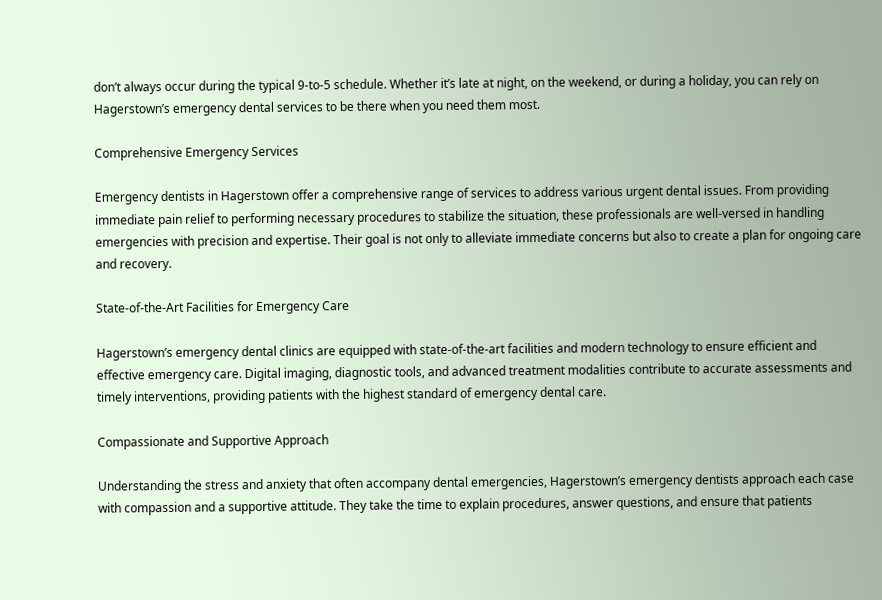don’t always occur during the typical 9-to-5 schedule. Whether it’s late at night, on the weekend, or during a holiday, you can rely on Hagerstown’s emergency dental services to be there when you need them most.

Comprehensive Emergency Services

Emergency dentists in Hagerstown offer a comprehensive range of services to address various urgent dental issues. From providing immediate pain relief to performing necessary procedures to stabilize the situation, these professionals are well-versed in handling emergencies with precision and expertise. Their goal is not only to alleviate immediate concerns but also to create a plan for ongoing care and recovery.

State-of-the-Art Facilities for Emergency Care

Hagerstown’s emergency dental clinics are equipped with state-of-the-art facilities and modern technology to ensure efficient and effective emergency care. Digital imaging, diagnostic tools, and advanced treatment modalities contribute to accurate assessments and timely interventions, providing patients with the highest standard of emergency dental care.

Compassionate and Supportive Approach

Understanding the stress and anxiety that often accompany dental emergencies, Hagerstown’s emergency dentists approach each case with compassion and a supportive attitude. They take the time to explain procedures, answer questions, and ensure that patients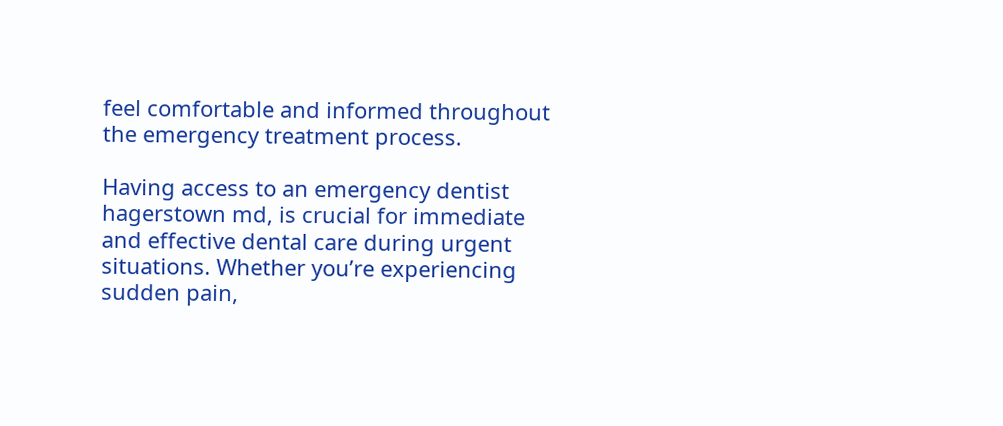feel comfortable and informed throughout the emergency treatment process.

Having access to an emergency dentist hagerstown md, is crucial for immediate and effective dental care during urgent situations. Whether you’re experiencing sudden pain,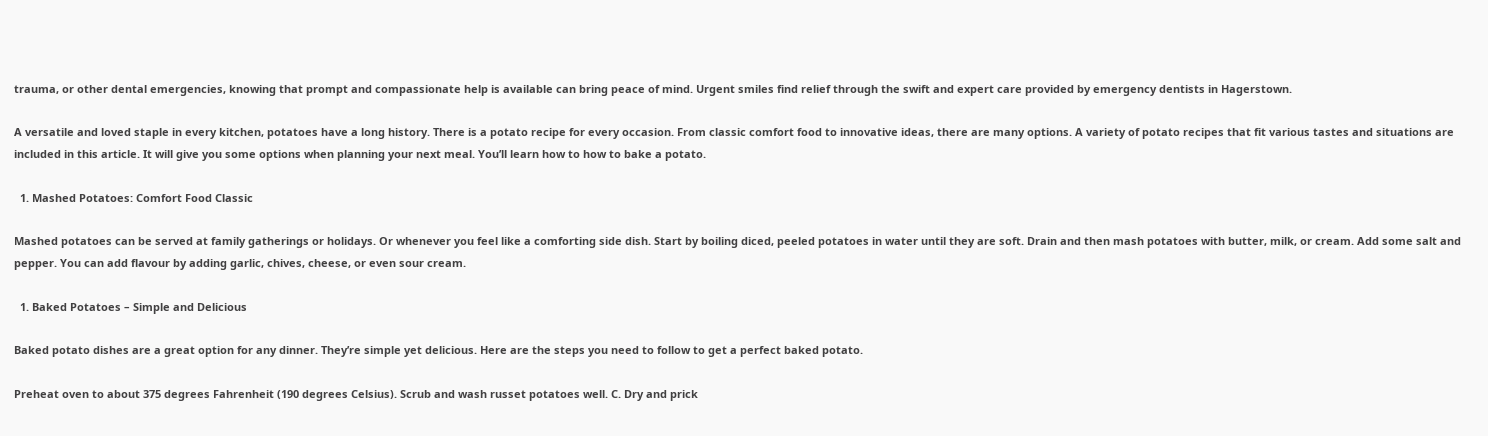trauma, or other dental emergencies, knowing that prompt and compassionate help is available can bring peace of mind. Urgent smiles find relief through the swift and expert care provided by emergency dentists in Hagerstown.

A versatile and loved staple in every kitchen, potatoes have a long history. There is a potato recipe for every occasion. From classic comfort food to innovative ideas, there are many options. A variety of potato recipes that fit various tastes and situations are included in this article. It will give you some options when planning your next meal. You’ll learn how to how to bake a potato.

  1. Mashed Potatoes: Comfort Food Classic

Mashed potatoes can be served at family gatherings or holidays. Or whenever you feel like a comforting side dish. Start by boiling diced, peeled potatoes in water until they are soft. Drain and then mash potatoes with butter, milk, or cream. Add some salt and pepper. You can add flavour by adding garlic, chives, cheese, or even sour cream.

  1. Baked Potatoes – Simple and Delicious

Baked potato dishes are a great option for any dinner. They’re simple yet delicious. Here are the steps you need to follow to get a perfect baked potato.

Preheat oven to about 375 degrees Fahrenheit (190 degrees Celsius). Scrub and wash russet potatoes well. C. Dry and prick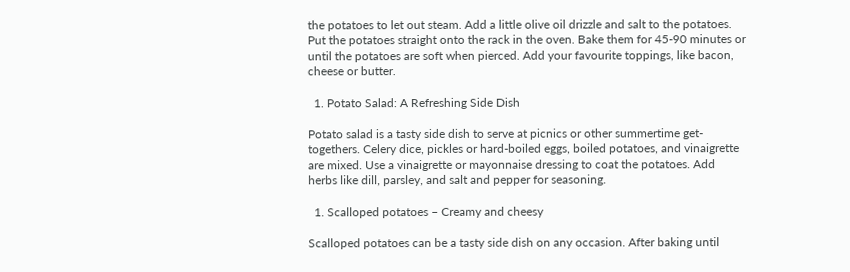the potatoes to let out steam. Add a little olive oil drizzle and salt to the potatoes. Put the potatoes straight onto the rack in the oven. Bake them for 45-90 minutes or until the potatoes are soft when pierced. Add your favourite toppings, like bacon, cheese or butter.

  1. Potato Salad: A Refreshing Side Dish

Potato salad is a tasty side dish to serve at picnics or other summertime get-togethers. Celery dice, pickles or hard-boiled eggs, boiled potatoes, and vinaigrette are mixed. Use a vinaigrette or mayonnaise dressing to coat the potatoes. Add herbs like dill, parsley, and salt and pepper for seasoning.

  1. Scalloped potatoes – Creamy and cheesy

Scalloped potatoes can be a tasty side dish on any occasion. After baking until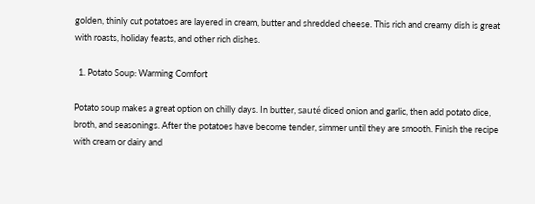golden, thinly cut potatoes are layered in cream, butter and shredded cheese. This rich and creamy dish is great with roasts, holiday feasts, and other rich dishes.

  1. Potato Soup: Warming Comfort

Potato soup makes a great option on chilly days. In butter, sauté diced onion and garlic, then add potato dice, broth, and seasonings. After the potatoes have become tender, simmer until they are smooth. Finish the recipe with cream or dairy and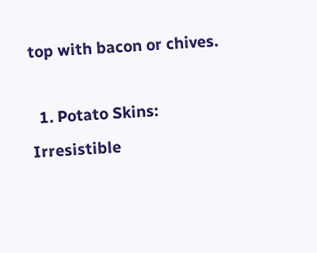top with bacon or chives.

  1. Potato Skins: Irresistible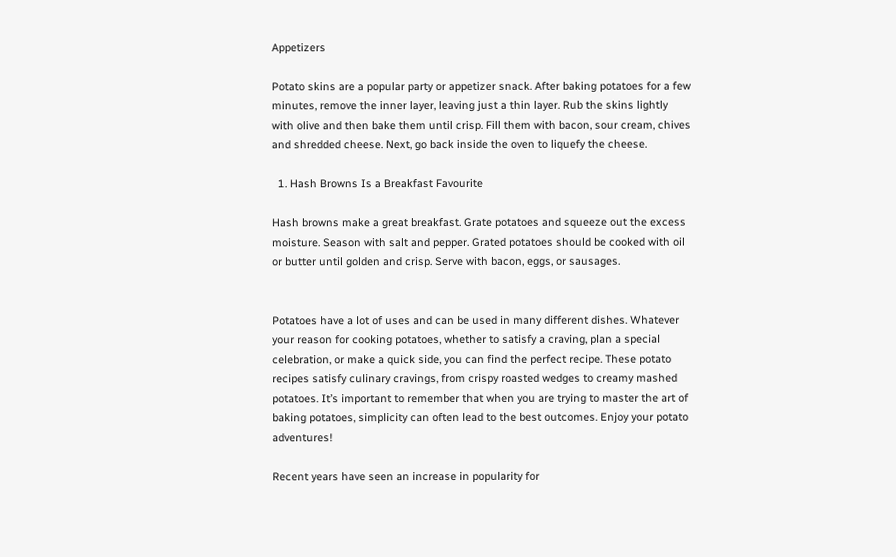Appetizers

Potato skins are a popular party or appetizer snack. After baking potatoes for a few minutes, remove the inner layer, leaving just a thin layer. Rub the skins lightly with olive and then bake them until crisp. Fill them with bacon, sour cream, chives and shredded cheese. Next, go back inside the oven to liquefy the cheese.

  1. Hash Browns Is a Breakfast Favourite

Hash browns make a great breakfast. Grate potatoes and squeeze out the excess moisture. Season with salt and pepper. Grated potatoes should be cooked with oil or butter until golden and crisp. Serve with bacon, eggs, or sausages.


Potatoes have a lot of uses and can be used in many different dishes. Whatever your reason for cooking potatoes, whether to satisfy a craving, plan a special celebration, or make a quick side, you can find the perfect recipe. These potato recipes satisfy culinary cravings, from crispy roasted wedges to creamy mashed potatoes. It’s important to remember that when you are trying to master the art of baking potatoes, simplicity can often lead to the best outcomes. Enjoy your potato adventures!

Recent years have seen an increase in popularity for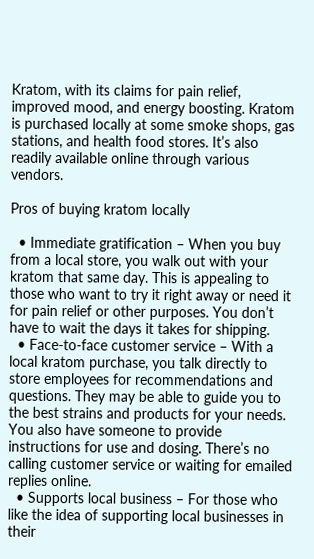Kratom, with its claims for pain relief, improved mood, and energy boosting. Kratom is purchased locally at some smoke shops, gas stations, and health food stores. It’s also readily available online through various vendors.

Pros of buying kratom locally

  • Immediate gratification – When you buy from a local store, you walk out with your kratom that same day. This is appealing to those who want to try it right away or need it for pain relief or other purposes. You don’t have to wait the days it takes for shipping.
  • Face-to-face customer service – With a local kratom purchase, you talk directly to store employees for recommendations and questions. They may be able to guide you to the best strains and products for your needs. You also have someone to provide instructions for use and dosing. There’s no calling customer service or waiting for emailed replies online.
  • Supports local business – For those who like the idea of supporting local businesses in their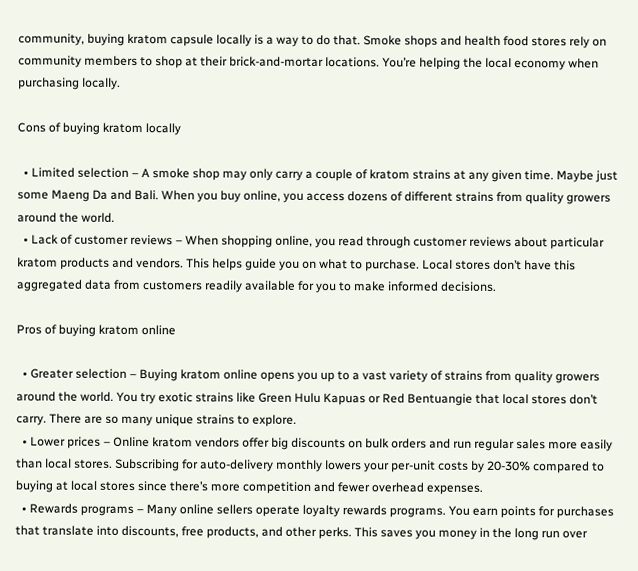community, buying kratom capsule locally is a way to do that. Smoke shops and health food stores rely on community members to shop at their brick-and-mortar locations. You’re helping the local economy when purchasing locally.

Cons of buying kratom locally

  • Limited selection – A smoke shop may only carry a couple of kratom strains at any given time. Maybe just some Maeng Da and Bali. When you buy online, you access dozens of different strains from quality growers around the world.
  • Lack of customer reviews – When shopping online, you read through customer reviews about particular kratom products and vendors. This helps guide you on what to purchase. Local stores don’t have this aggregated data from customers readily available for you to make informed decisions.

Pros of buying kratom online

  • Greater selection – Buying kratom online opens you up to a vast variety of strains from quality growers around the world. You try exotic strains like Green Hulu Kapuas or Red Bentuangie that local stores don’t carry. There are so many unique strains to explore.
  • Lower prices – Online kratom vendors offer big discounts on bulk orders and run regular sales more easily than local stores. Subscribing for auto-delivery monthly lowers your per-unit costs by 20-30% compared to buying at local stores since there’s more competition and fewer overhead expenses.
  • Rewards programs – Many online sellers operate loyalty rewards programs. You earn points for purchases that translate into discounts, free products, and other perks. This saves you money in the long run over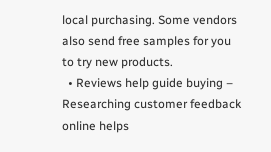local purchasing. Some vendors also send free samples for you to try new products.
  • Reviews help guide buying – Researching customer feedback online helps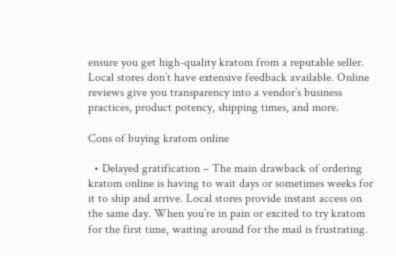ensure you get high-quality kratom from a reputable seller. Local stores don’t have extensive feedback available. Online reviews give you transparency into a vendor’s business practices, product potency, shipping times, and more.

Cons of buying kratom online

  • Delayed gratification – The main drawback of ordering kratom online is having to wait days or sometimes weeks for it to ship and arrive. Local stores provide instant access on the same day. When you’re in pain or excited to try kratom for the first time, waiting around for the mail is frustrating.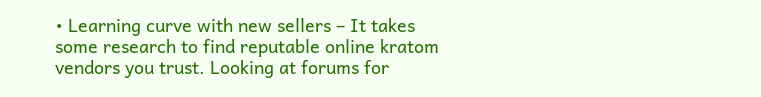• Learning curve with new sellers – It takes some research to find reputable online kratom vendors you trust. Looking at forums for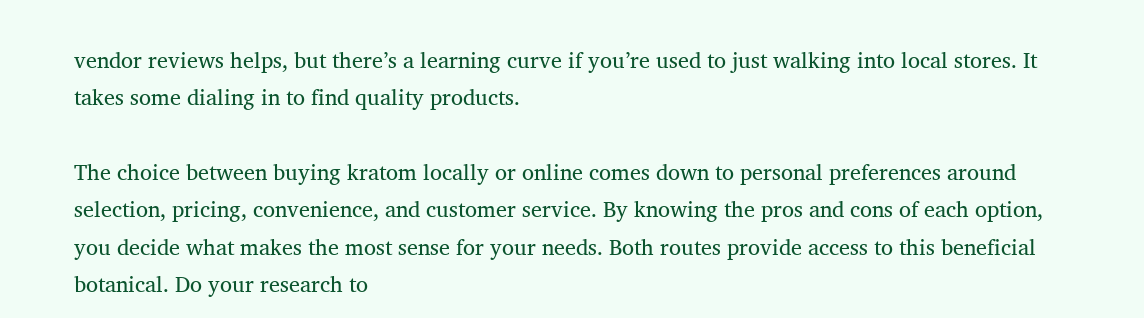vendor reviews helps, but there’s a learning curve if you’re used to just walking into local stores. It takes some dialing in to find quality products.

The choice between buying kratom locally or online comes down to personal preferences around selection, pricing, convenience, and customer service. By knowing the pros and cons of each option, you decide what makes the most sense for your needs. Both routes provide access to this beneficial botanical. Do your research to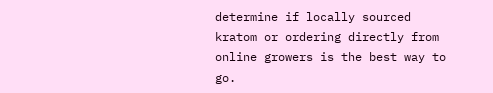determine if locally sourced kratom or ordering directly from online growers is the best way to go.